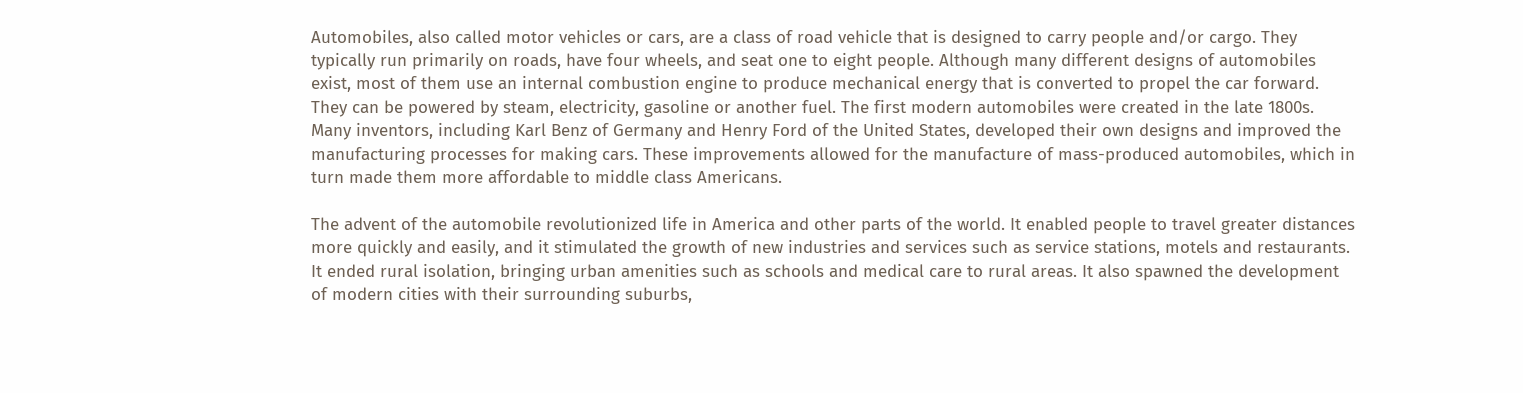Automobiles, also called motor vehicles or cars, are a class of road vehicle that is designed to carry people and/or cargo. They typically run primarily on roads, have four wheels, and seat one to eight people. Although many different designs of automobiles exist, most of them use an internal combustion engine to produce mechanical energy that is converted to propel the car forward. They can be powered by steam, electricity, gasoline or another fuel. The first modern automobiles were created in the late 1800s. Many inventors, including Karl Benz of Germany and Henry Ford of the United States, developed their own designs and improved the manufacturing processes for making cars. These improvements allowed for the manufacture of mass-produced automobiles, which in turn made them more affordable to middle class Americans.

The advent of the automobile revolutionized life in America and other parts of the world. It enabled people to travel greater distances more quickly and easily, and it stimulated the growth of new industries and services such as service stations, motels and restaurants. It ended rural isolation, bringing urban amenities such as schools and medical care to rural areas. It also spawned the development of modern cities with their surrounding suburbs,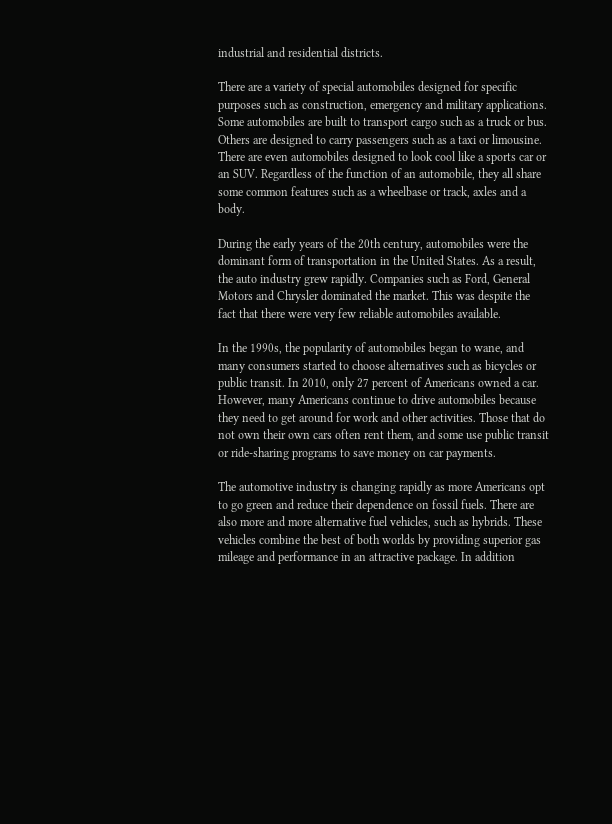industrial and residential districts.

There are a variety of special automobiles designed for specific purposes such as construction, emergency and military applications. Some automobiles are built to transport cargo such as a truck or bus. Others are designed to carry passengers such as a taxi or limousine. There are even automobiles designed to look cool like a sports car or an SUV. Regardless of the function of an automobile, they all share some common features such as a wheelbase or track, axles and a body.

During the early years of the 20th century, automobiles were the dominant form of transportation in the United States. As a result, the auto industry grew rapidly. Companies such as Ford, General Motors and Chrysler dominated the market. This was despite the fact that there were very few reliable automobiles available.

In the 1990s, the popularity of automobiles began to wane, and many consumers started to choose alternatives such as bicycles or public transit. In 2010, only 27 percent of Americans owned a car. However, many Americans continue to drive automobiles because they need to get around for work and other activities. Those that do not own their own cars often rent them, and some use public transit or ride-sharing programs to save money on car payments.

The automotive industry is changing rapidly as more Americans opt to go green and reduce their dependence on fossil fuels. There are also more and more alternative fuel vehicles, such as hybrids. These vehicles combine the best of both worlds by providing superior gas mileage and performance in an attractive package. In addition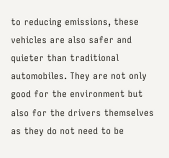to reducing emissions, these vehicles are also safer and quieter than traditional automobiles. They are not only good for the environment but also for the drivers themselves as they do not need to be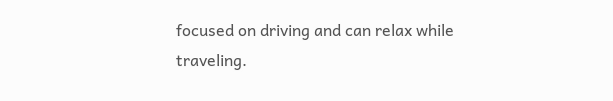focused on driving and can relax while traveling.